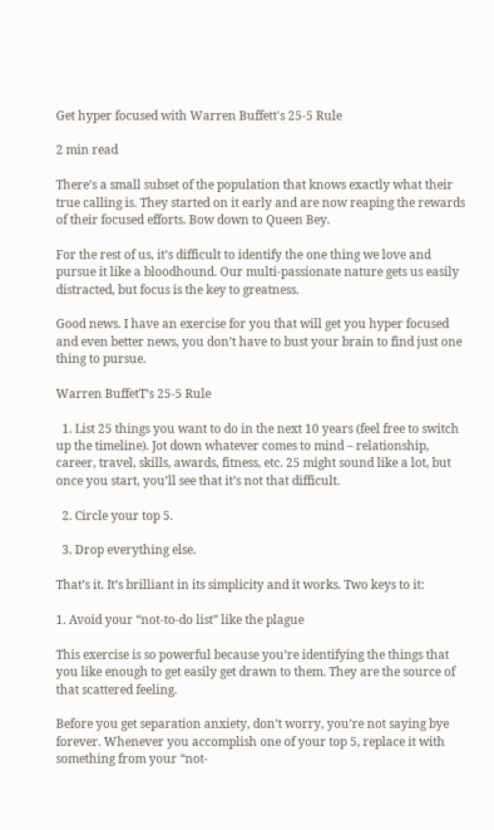Get hyper focused with Warren Buffett's 25-5 Rule

2 min read

There’s a small subset of the population that knows exactly what their true calling is. They started on it early and are now reaping the rewards of their focused efforts. Bow down to Queen Bey.

For the rest of us, it’s difficult to identify the one thing we love and pursue it like a bloodhound. Our multi-passionate nature gets us easily distracted, but focus is the key to greatness.

Good news. I have an exercise for you that will get you hyper focused and even better news, you don’t have to bust your brain to find just one thing to pursue.

Warren BuffetT’s 25-5 Rule

  1. List 25 things you want to do in the next 10 years (feel free to switch up the timeline). Jot down whatever comes to mind – relationship, career, travel, skills, awards, fitness, etc. 25 might sound like a lot, but once you start, you’ll see that it’s not that difficult.

  2. Circle your top 5.

  3. Drop everything else.

That’s it. It’s brilliant in its simplicity and it works. Two keys to it:

1. Avoid your “not-to-do list” like the plague

This exercise is so powerful because you’re identifying the things that you like enough to get easily get drawn to them. They are the source of that scattered feeling.

Before you get separation anxiety, don’t worry, you’re not saying bye forever. Whenever you accomplish one of your top 5, replace it with something from your “not-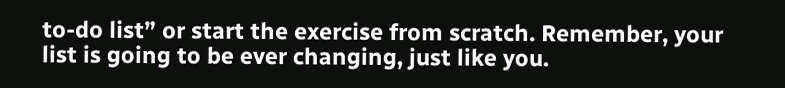to-do list” or start the exercise from scratch. Remember, your list is going to be ever changing, just like you.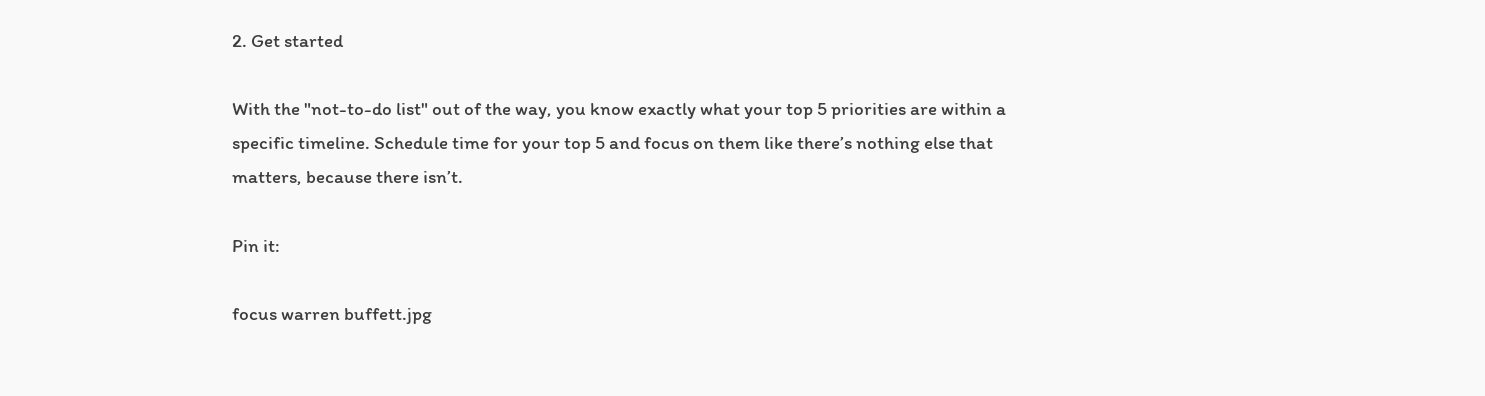2. Get started

With the "not-to-do list" out of the way, you know exactly what your top 5 priorities are within a specific timeline. Schedule time for your top 5 and focus on them like there’s nothing else that matters, because there isn’t.

Pin it:

focus warren buffett.jpg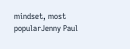mindset, most popularJenny Paul